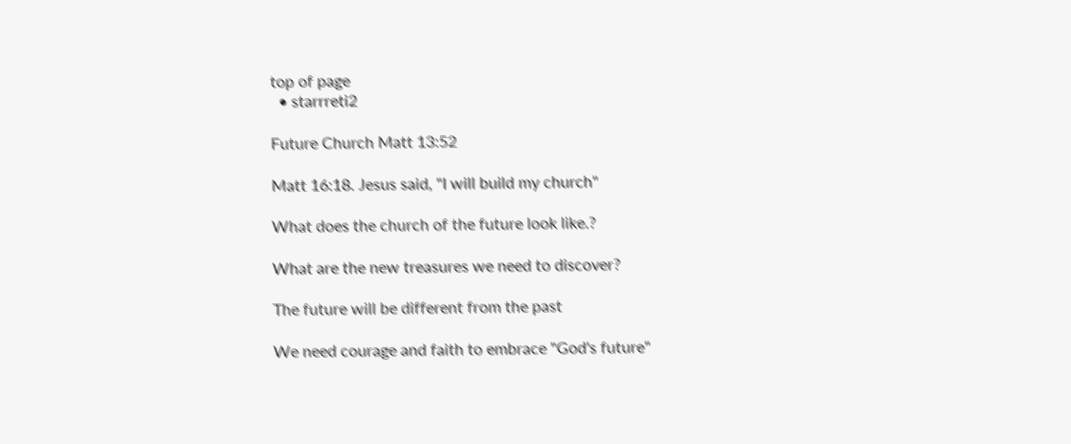top of page
  • starrreti2

Future Church Matt 13:52

Matt 16:18. Jesus said, "I will build my church"

What does the church of the future look like.?

What are the new treasures we need to discover?

The future will be different from the past

We need courage and faith to embrace "God's future"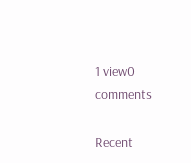1 view0 comments

Recent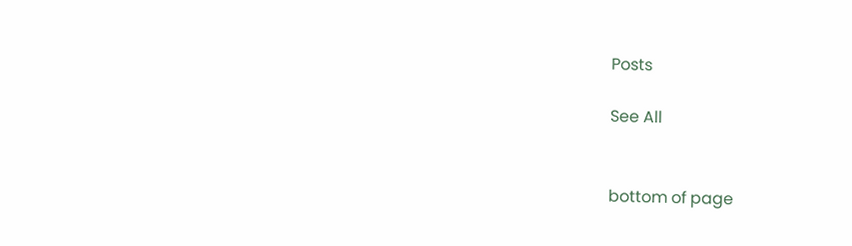Posts

See All


bottom of page